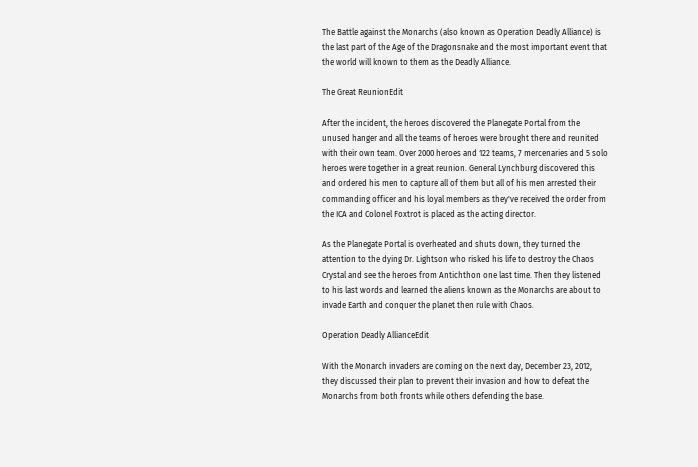The Battle against the Monarchs (also known as Operation Deadly Alliance) is the last part of the Age of the Dragonsnake and the most important event that the world will known to them as the Deadly Alliance.

The Great ReunionEdit

After the incident, the heroes discovered the Planegate Portal from the unused hanger and all the teams of heroes were brought there and reunited with their own team. Over 2000 heroes and 122 teams, 7 mercenaries and 5 solo heroes were together in a great reunion. General Lynchburg discovered this and ordered his men to capture all of them but all of his men arrested their commanding officer and his loyal members as they've received the order from the ICA and Colonel Foxtrot is placed as the acting director.

As the Planegate Portal is overheated and shuts down, they turned the attention to the dying Dr. Lightson who risked his life to destroy the Chaos Crystal and see the heroes from Antichthon one last time. Then they listened to his last words and learned the aliens known as the Monarchs are about to invade Earth and conquer the planet then rule with Chaos.

Operation Deadly AllianceEdit

With the Monarch invaders are coming on the next day, December 23, 2012, they discussed their plan to prevent their invasion and how to defeat the Monarchs from both fronts while others defending the base.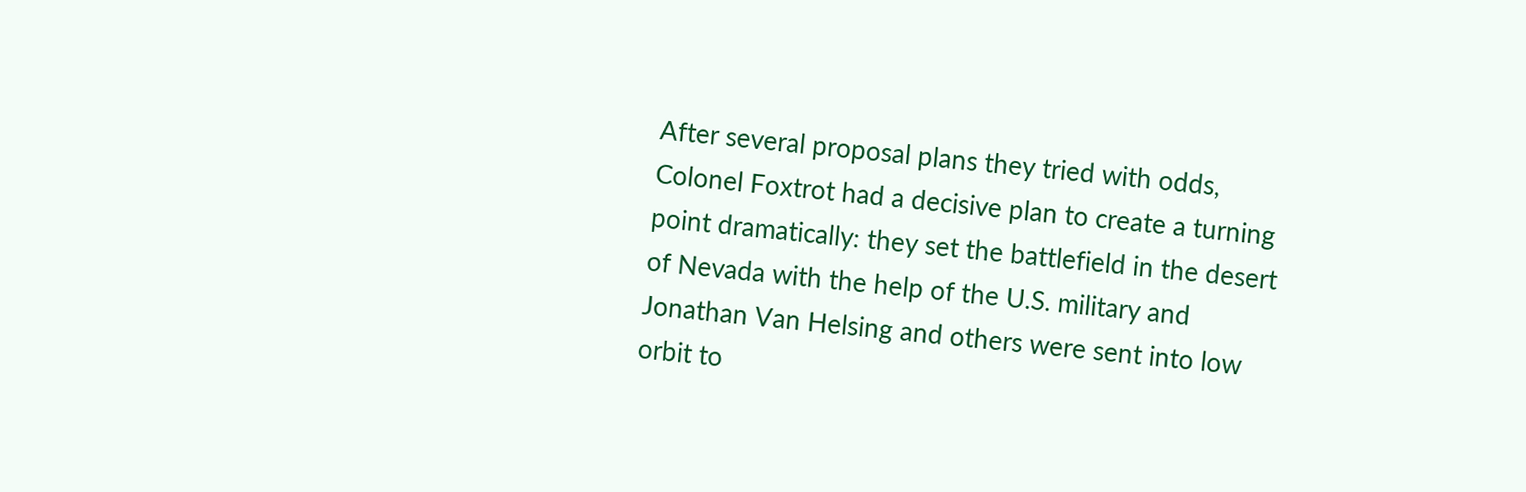After several proposal plans they tried with odds, Colonel Foxtrot had a decisive plan to create a turning point dramatically: they set the battlefield in the desert of Nevada with the help of the U.S. military and Jonathan Van Helsing and others were sent into low orbit to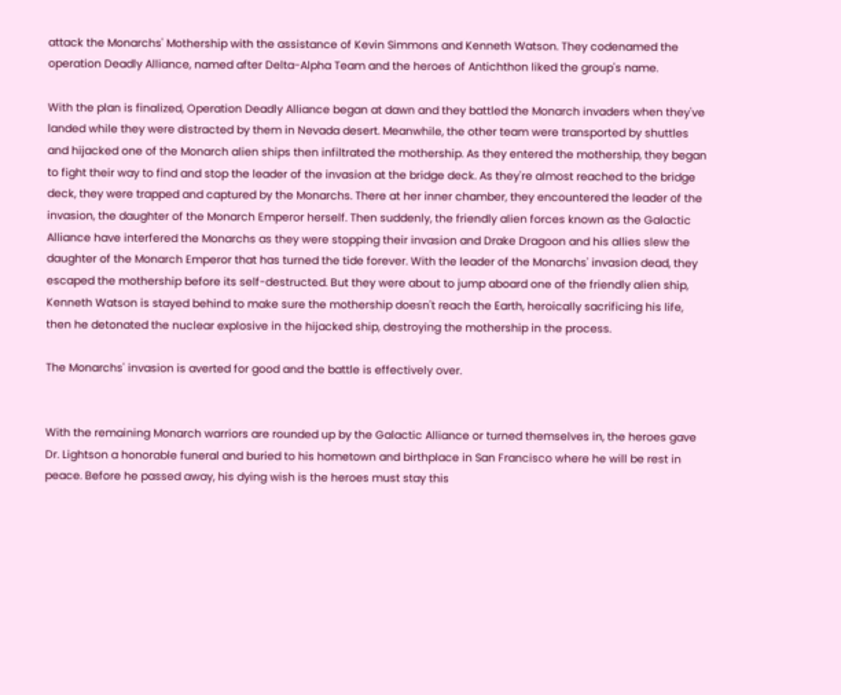attack the Monarchs' Mothership with the assistance of Kevin Simmons and Kenneth Watson. They codenamed the operation Deadly Alliance, named after Delta-Alpha Team and the heroes of Antichthon liked the group's name.

With the plan is finalized, Operation Deadly Alliance began at dawn and they battled the Monarch invaders when they've landed while they were distracted by them in Nevada desert. Meanwhile, the other team were transported by shuttles and hijacked one of the Monarch alien ships then infiltrated the mothership. As they entered the mothership, they began to fight their way to find and stop the leader of the invasion at the bridge deck. As they're almost reached to the bridge deck, they were trapped and captured by the Monarchs. There at her inner chamber, they encountered the leader of the invasion, the daughter of the Monarch Emperor herself. Then suddenly, the friendly alien forces known as the Galactic Alliance have interfered the Monarchs as they were stopping their invasion and Drake Dragoon and his allies slew the daughter of the Monarch Emperor that has turned the tide forever. With the leader of the Monarchs' invasion dead, they escaped the mothership before its self-destructed. But they were about to jump aboard one of the friendly alien ship, Kenneth Watson is stayed behind to make sure the mothership doesn't reach the Earth, heroically sacrificing his life, then he detonated the nuclear explosive in the hijacked ship, destroying the mothership in the process.

The Monarchs' invasion is averted for good and the battle is effectively over.


With the remaining Monarch warriors are rounded up by the Galactic Alliance or turned themselves in, the heroes gave Dr. Lightson a honorable funeral and buried to his hometown and birthplace in San Francisco where he will be rest in peace. Before he passed away, his dying wish is the heroes must stay this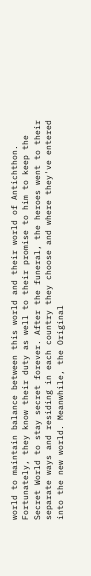world to maintain balance between this world and their world of Antichthon. Fortunately, they know their duty as well to their promise to him to keep the Secret World to stay secret forever. After the funeral, the heroes went to their separate ways and residing in each country they choose and where they've entered into the new world. Meanwhile, the Original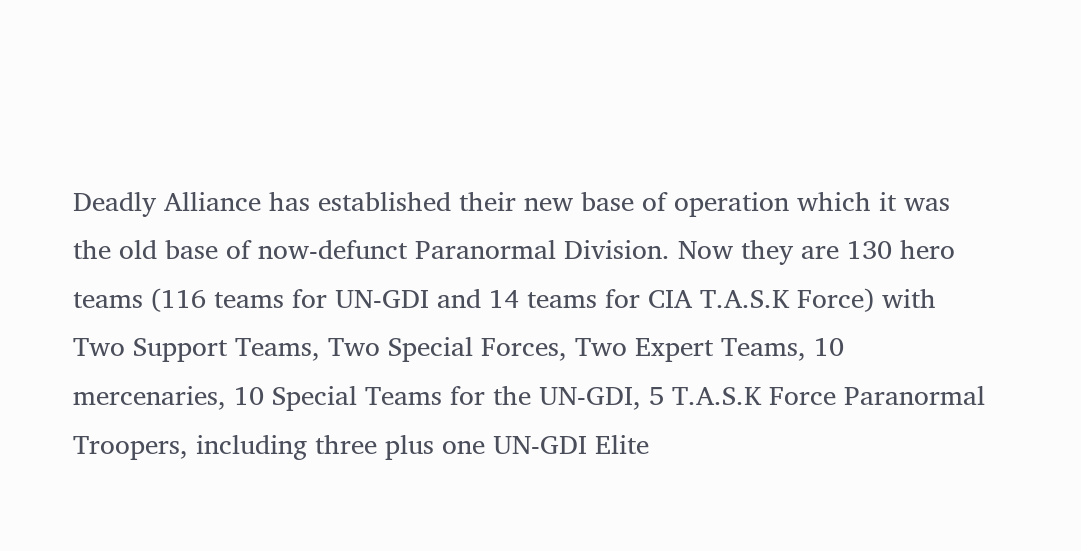Deadly Alliance has established their new base of operation which it was the old base of now-defunct Paranormal Division. Now they are 130 hero teams (116 teams for UN-GDI and 14 teams for CIA T.A.S.K Force) with Two Support Teams, Two Special Forces, Two Expert Teams, 10 mercenaries, 10 Special Teams for the UN-GDI, 5 T.A.S.K Force Paranormal Troopers, including three plus one UN-GDI Elite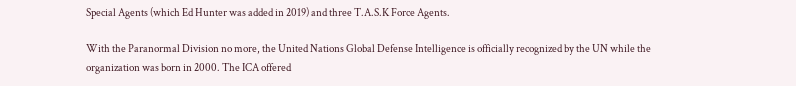Special Agents (which Ed Hunter was added in 2019) and three T.A.S.K Force Agents.

With the Paranormal Division no more, the United Nations Global Defense Intelligence is officially recognized by the UN while the organization was born in 2000. The ICA offered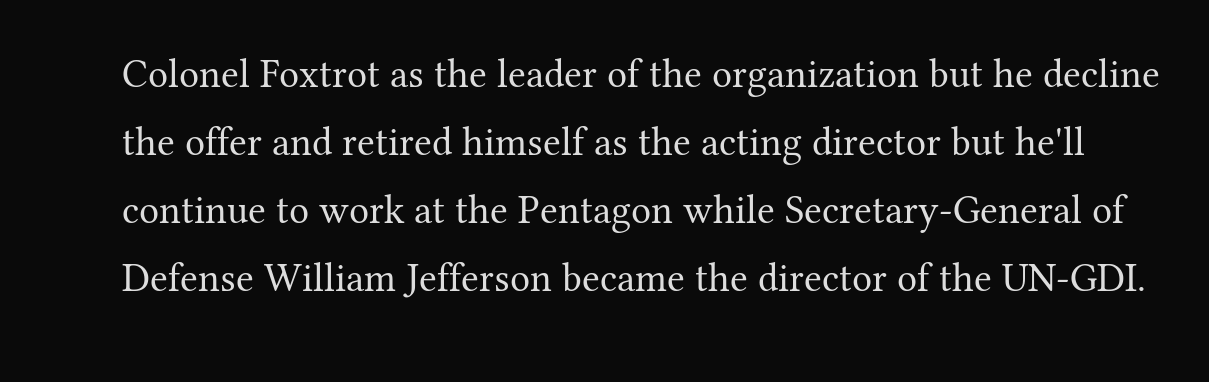Colonel Foxtrot as the leader of the organization but he decline the offer and retired himself as the acting director but he'll continue to work at the Pentagon while Secretary-General of Defense William Jefferson became the director of the UN-GDI.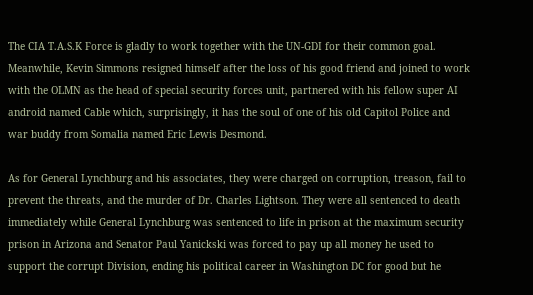The CIA T.A.S.K Force is gladly to work together with the UN-GDI for their common goal. Meanwhile, Kevin Simmons resigned himself after the loss of his good friend and joined to work with the OLMN as the head of special security forces unit, partnered with his fellow super AI android named Cable which, surprisingly, it has the soul of one of his old Capitol Police and war buddy from Somalia named Eric Lewis Desmond.

As for General Lynchburg and his associates, they were charged on corruption, treason, fail to prevent the threats, and the murder of Dr. Charles Lightson. They were all sentenced to death immediately while General Lynchburg was sentenced to life in prison at the maximum security prison in Arizona and Senator Paul Yanickski was forced to pay up all money he used to support the corrupt Division, ending his political career in Washington DC for good but he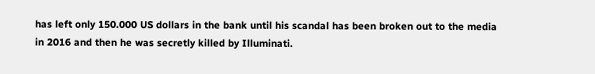has left only 150.000 US dollars in the bank until his scandal has been broken out to the media in 2016 and then he was secretly killed by Illuminati.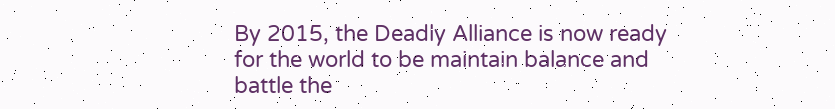By 2015, the Deadly Alliance is now ready for the world to be maintain balance and battle the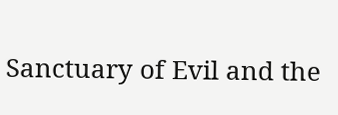Sanctuary of Evil and the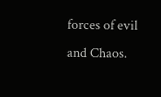forces of evil and Chaos.